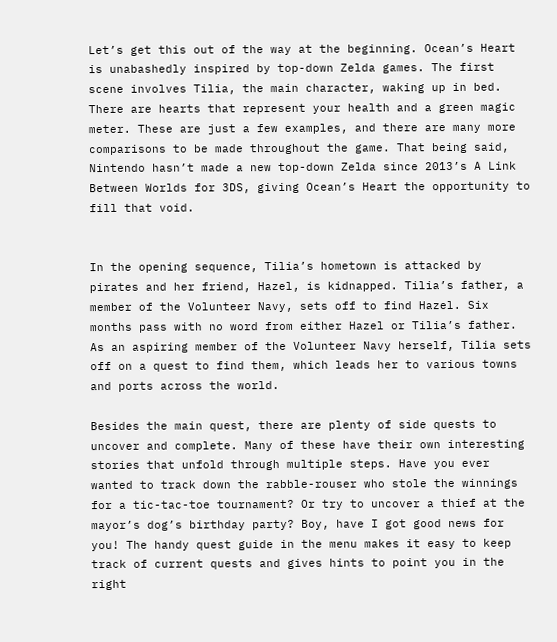Let’s get this out of the way at the beginning. Ocean’s Heart is unabashedly inspired by top-down Zelda games. The first scene involves Tilia, the main character, waking up in bed. There are hearts that represent your health and a green magic meter. These are just a few examples, and there are many more comparisons to be made throughout the game. That being said, Nintendo hasn’t made a new top-down Zelda since 2013’s A Link Between Worlds for 3DS, giving Ocean’s Heart the opportunity to fill that void.


In the opening sequence, Tilia’s hometown is attacked by pirates and her friend, Hazel, is kidnapped. Tilia’s father, a member of the Volunteer Navy, sets off to find Hazel. Six months pass with no word from either Hazel or Tilia’s father. As an aspiring member of the Volunteer Navy herself, Tilia sets off on a quest to find them, which leads her to various towns and ports across the world.

Besides the main quest, there are plenty of side quests to uncover and complete. Many of these have their own interesting stories that unfold through multiple steps. Have you ever wanted to track down the rabble-rouser who stole the winnings for a tic-tac-toe tournament? Or try to uncover a thief at the mayor’s dog’s birthday party? Boy, have I got good news for you! The handy quest guide in the menu makes it easy to keep track of current quests and gives hints to point you in the right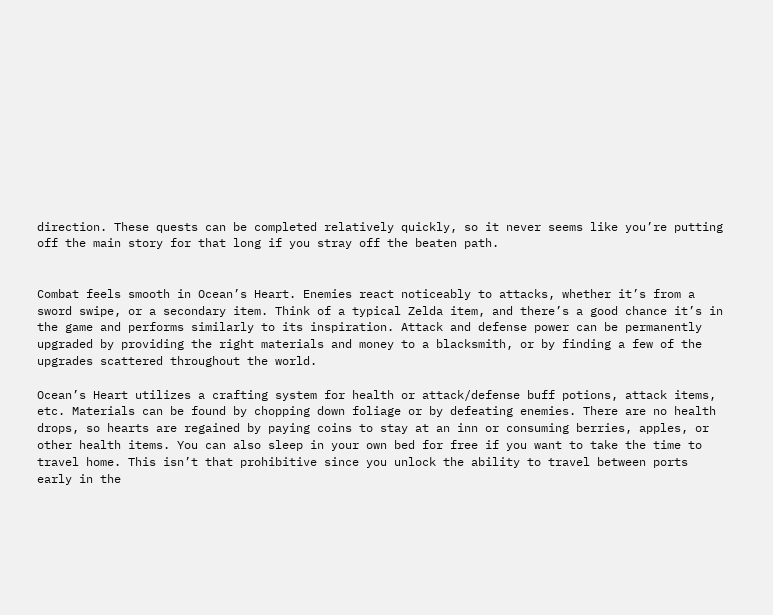direction. These quests can be completed relatively quickly, so it never seems like you’re putting off the main story for that long if you stray off the beaten path.


Combat feels smooth in Ocean’s Heart. Enemies react noticeably to attacks, whether it’s from a sword swipe, or a secondary item. Think of a typical Zelda item, and there’s a good chance it’s in the game and performs similarly to its inspiration. Attack and defense power can be permanently upgraded by providing the right materials and money to a blacksmith, or by finding a few of the upgrades scattered throughout the world.

Ocean’s Heart utilizes a crafting system for health or attack/defense buff potions, attack items, etc. Materials can be found by chopping down foliage or by defeating enemies. There are no health drops, so hearts are regained by paying coins to stay at an inn or consuming berries, apples, or other health items. You can also sleep in your own bed for free if you want to take the time to travel home. This isn’t that prohibitive since you unlock the ability to travel between ports early in the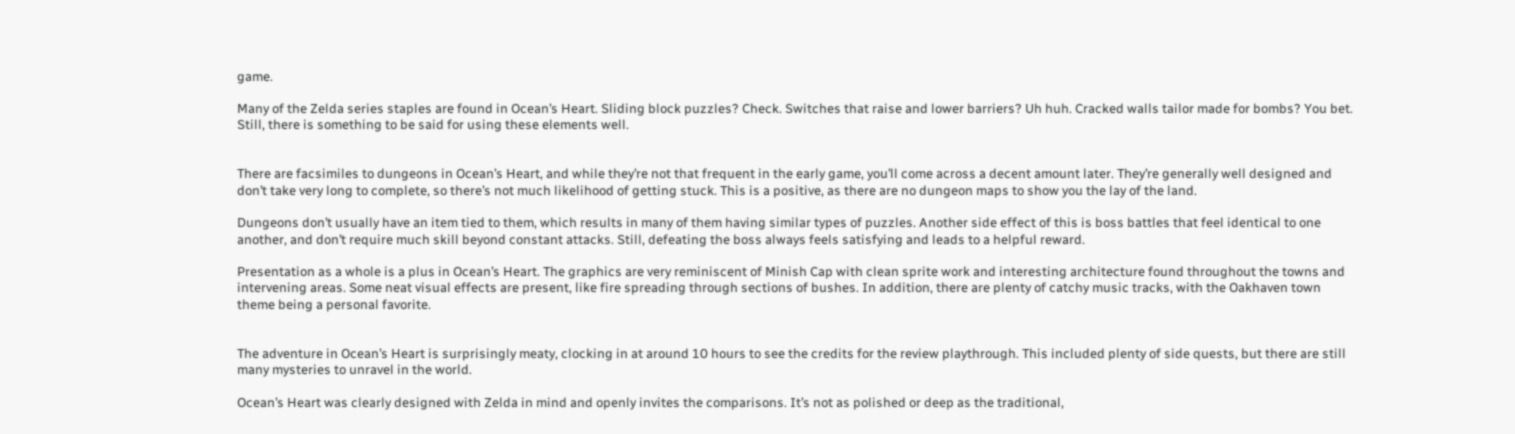game.

Many of the Zelda series staples are found in Ocean’s Heart. Sliding block puzzles? Check. Switches that raise and lower barriers? Uh huh. Cracked walls tailor made for bombs? You bet. Still, there is something to be said for using these elements well.


There are facsimiles to dungeons in Ocean’s Heart, and while they’re not that frequent in the early game, you’ll come across a decent amount later. They’re generally well designed and don’t take very long to complete, so there’s not much likelihood of getting stuck. This is a positive, as there are no dungeon maps to show you the lay of the land.

Dungeons don’t usually have an item tied to them, which results in many of them having similar types of puzzles. Another side effect of this is boss battles that feel identical to one another, and don’t require much skill beyond constant attacks. Still, defeating the boss always feels satisfying and leads to a helpful reward.

Presentation as a whole is a plus in Ocean’s Heart. The graphics are very reminiscent of Minish Cap with clean sprite work and interesting architecture found throughout the towns and intervening areas. Some neat visual effects are present, like fire spreading through sections of bushes. In addition, there are plenty of catchy music tracks, with the Oakhaven town theme being a personal favorite.


The adventure in Ocean’s Heart is surprisingly meaty, clocking in at around 10 hours to see the credits for the review playthrough. This included plenty of side quests, but there are still many mysteries to unravel in the world.

Ocean’s Heart was clearly designed with Zelda in mind and openly invites the comparisons. It’s not as polished or deep as the traditional,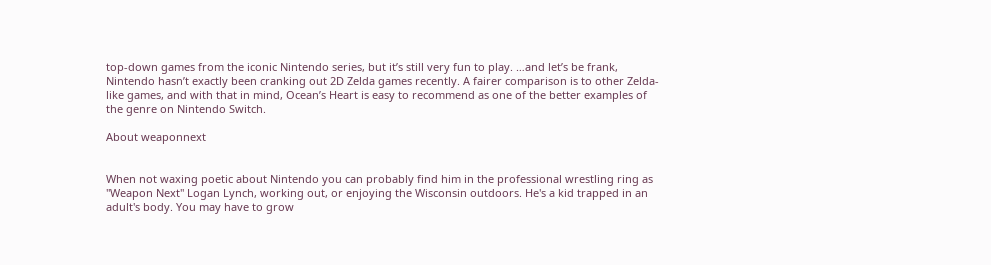top-down games from the iconic Nintendo series, but it’s still very fun to play. …and let’s be frank, Nintendo hasn’t exactly been cranking out 2D Zelda games recently. A fairer comparison is to other Zelda-like games, and with that in mind, Ocean’s Heart is easy to recommend as one of the better examples of the genre on Nintendo Switch.

About weaponnext


When not waxing poetic about Nintendo you can probably find him in the professional wrestling ring as "Weapon Next" Logan Lynch, working out, or enjoying the Wisconsin outdoors. He's a kid trapped in an adult's body. You may have to grow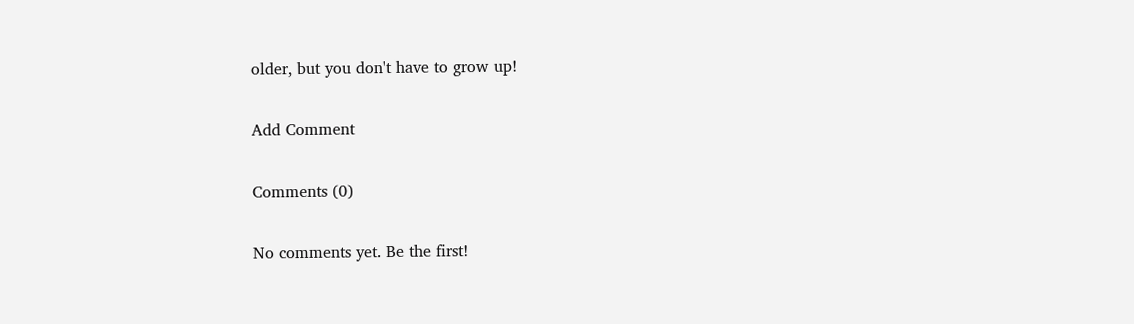older, but you don't have to grow up!

Add Comment

Comments (0)

No comments yet. Be the first!